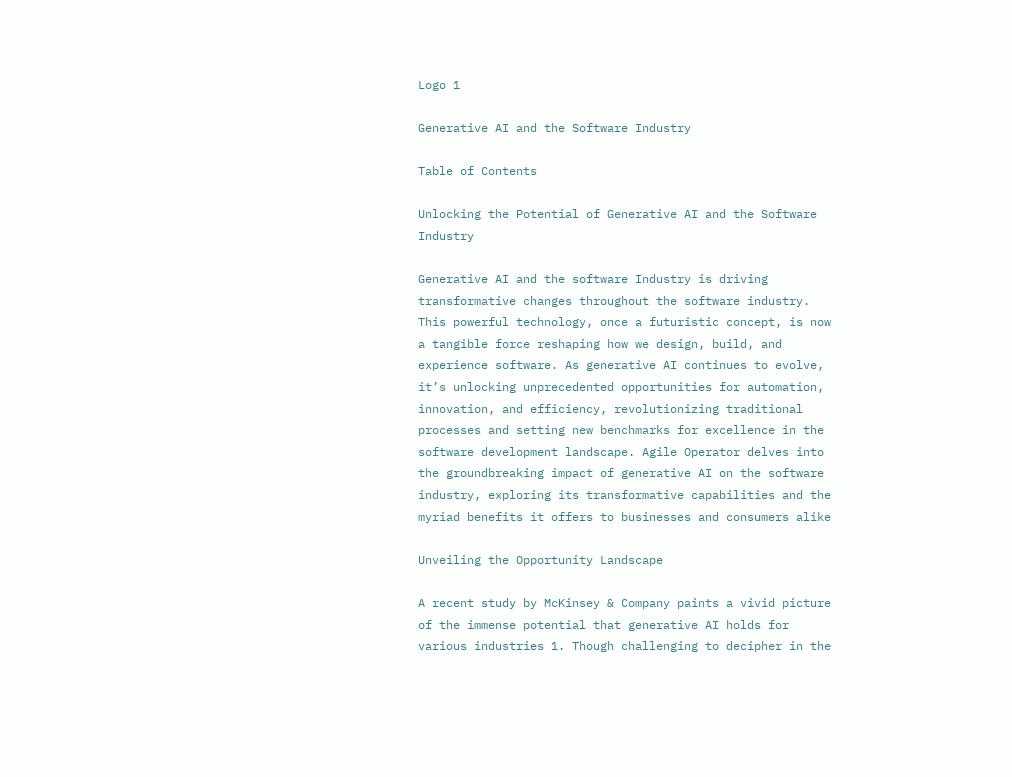Logo 1

Generative AI and the Software Industry

Table of Contents

Unlocking the Potential of Generative AI and the Software Industry

Generative AI and the software Industry is driving transformative changes throughout the software industry. This powerful technology, once a futuristic concept, is now a tangible force reshaping how we design, build, and experience software. As generative AI continues to evolve, it’s unlocking unprecedented opportunities for automation, innovation, and efficiency, revolutionizing traditional processes and setting new benchmarks for excellence in the software development landscape. Agile Operator delves into the groundbreaking impact of generative AI on the software industry, exploring its transformative capabilities and the myriad benefits it offers to businesses and consumers alike

Unveiling the Opportunity Landscape

A recent study by McKinsey & Company paints a vivid picture of the immense potential that generative AI holds for various industries 1. Though challenging to decipher in the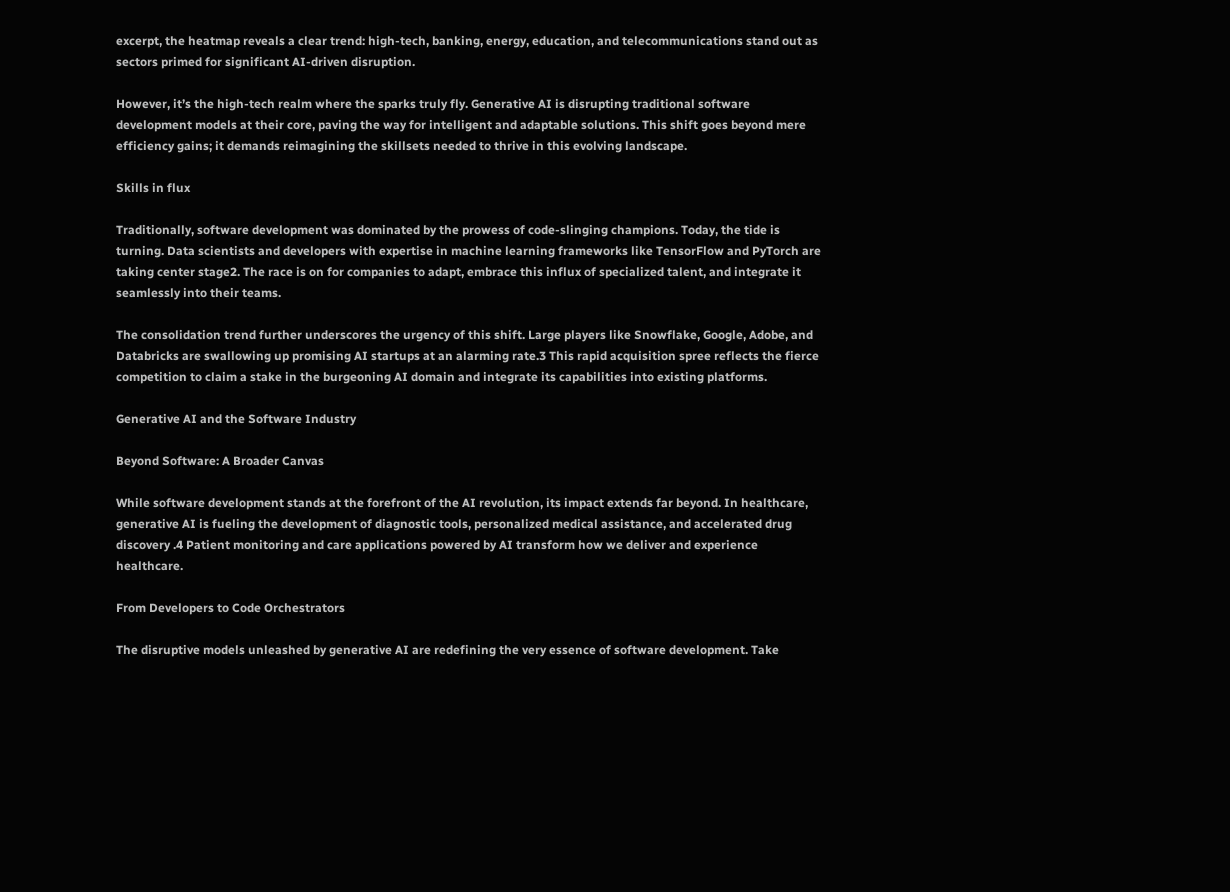excerpt, the heatmap reveals a clear trend: high-tech, banking, energy, education, and telecommunications stand out as sectors primed for significant AI-driven disruption.

However, it’s the high-tech realm where the sparks truly fly. Generative AI is disrupting traditional software development models at their core, paving the way for intelligent and adaptable solutions. This shift goes beyond mere efficiency gains; it demands reimagining the skillsets needed to thrive in this evolving landscape.

Skills in flux

Traditionally, software development was dominated by the prowess of code-slinging champions. Today, the tide is turning. Data scientists and developers with expertise in machine learning frameworks like TensorFlow and PyTorch are taking center stage2. The race is on for companies to adapt, embrace this influx of specialized talent, and integrate it seamlessly into their teams.

The consolidation trend further underscores the urgency of this shift. Large players like Snowflake, Google, Adobe, and Databricks are swallowing up promising AI startups at an alarming rate.3 This rapid acquisition spree reflects the fierce competition to claim a stake in the burgeoning AI domain and integrate its capabilities into existing platforms.

Generative AI and the Software Industry

Beyond Software: A Broader Canvas

While software development stands at the forefront of the AI revolution, its impact extends far beyond. In healthcare, generative AI is fueling the development of diagnostic tools, personalized medical assistance, and accelerated drug discovery .4 Patient monitoring and care applications powered by AI transform how we deliver and experience healthcare.

From Developers to Code Orchestrators

The disruptive models unleashed by generative AI are redefining the very essence of software development. Take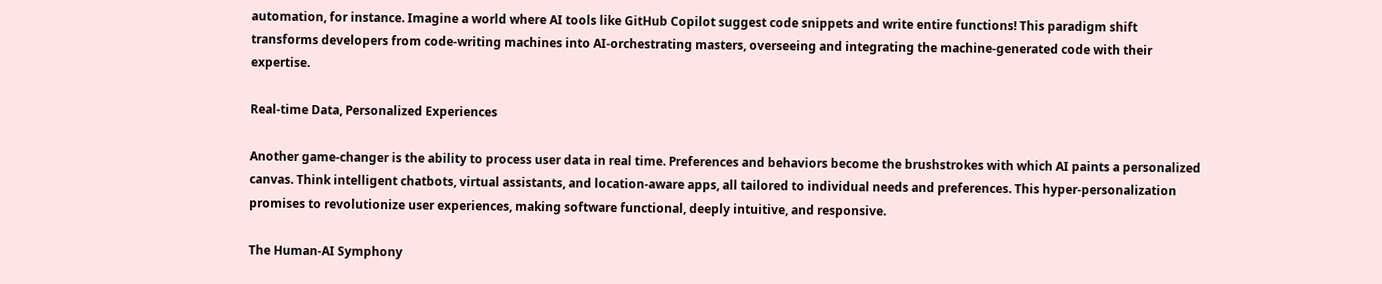automation, for instance. Imagine a world where AI tools like GitHub Copilot suggest code snippets and write entire functions! This paradigm shift transforms developers from code-writing machines into AI-orchestrating masters, overseeing and integrating the machine-generated code with their expertise.

Real-time Data, Personalized Experiences

Another game-changer is the ability to process user data in real time. Preferences and behaviors become the brushstrokes with which AI paints a personalized canvas. Think intelligent chatbots, virtual assistants, and location-aware apps, all tailored to individual needs and preferences. This hyper-personalization promises to revolutionize user experiences, making software functional, deeply intuitive, and responsive.

The Human-AI Symphony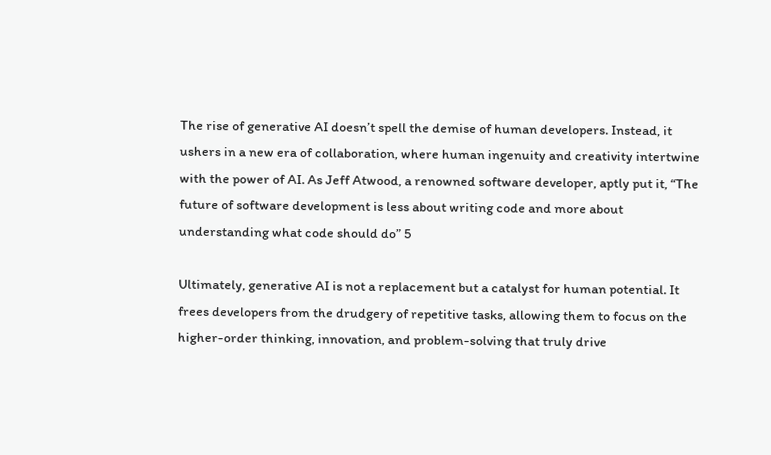The rise of generative AI doesn’t spell the demise of human developers. Instead, it ushers in a new era of collaboration, where human ingenuity and creativity intertwine with the power of AI. As Jeff Atwood, a renowned software developer, aptly put it, “The future of software development is less about writing code and more about understanding what code should do” 5

Ultimately, generative AI is not a replacement but a catalyst for human potential. It frees developers from the drudgery of repetitive tasks, allowing them to focus on the higher-order thinking, innovation, and problem-solving that truly drive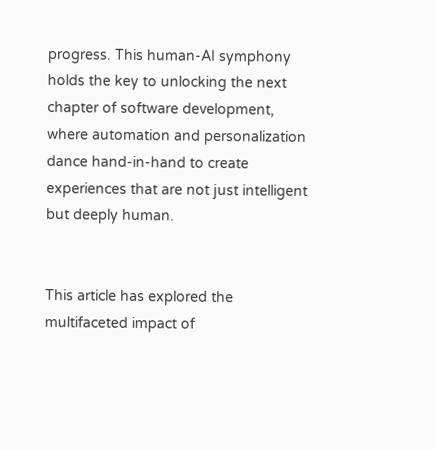progress. This human-AI symphony holds the key to unlocking the next chapter of software development, where automation and personalization dance hand-in-hand to create experiences that are not just intelligent but deeply human.


This article has explored the multifaceted impact of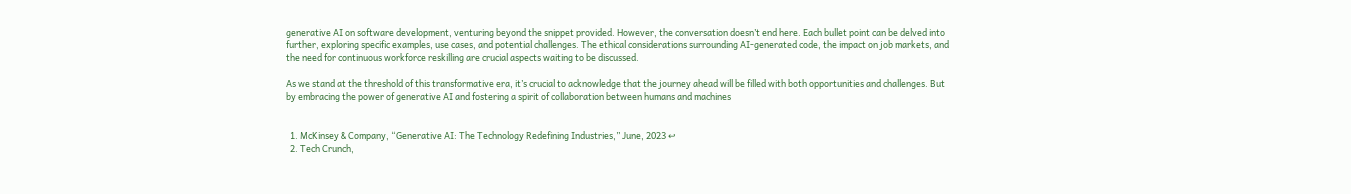generative AI on software development, venturing beyond the snippet provided. However, the conversation doesn’t end here. Each bullet point can be delved into further, exploring specific examples, use cases, and potential challenges. The ethical considerations surrounding AI-generated code, the impact on job markets, and the need for continuous workforce reskilling are crucial aspects waiting to be discussed.

As we stand at the threshold of this transformative era, it’s crucial to acknowledge that the journey ahead will be filled with both opportunities and challenges. But by embracing the power of generative AI and fostering a spirit of collaboration between humans and machines


  1. McKinsey & Company, “Generative AI: The Technology Redefining Industries,” June, 2023 ↩
  2. Tech Crunch,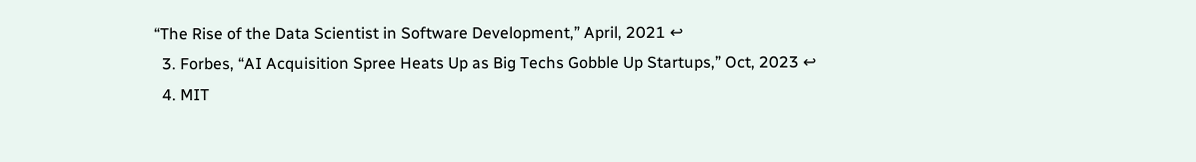“The Rise of the Data Scientist in Software Development,” April, 2021 ↩
  3. Forbes, “AI Acquisition Spree Heats Up as Big Techs Gobble Up Startups,” Oct, 2023 ↩
  4. MIT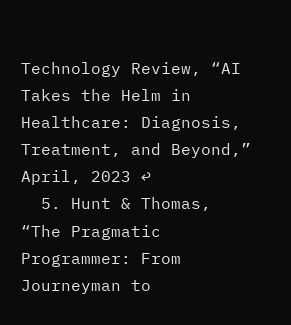Technology Review, “AI Takes the Helm in Healthcare: Diagnosis, Treatment, and Beyond,” April, 2023 ↩
  5. Hunt & Thomas, “The Pragmatic Programmer: From Journeyman to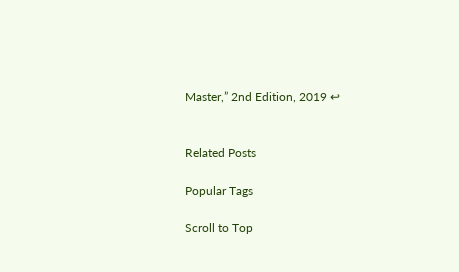Master,” 2nd Edition, 2019 ↩


Related Posts

Popular Tags

Scroll to Top